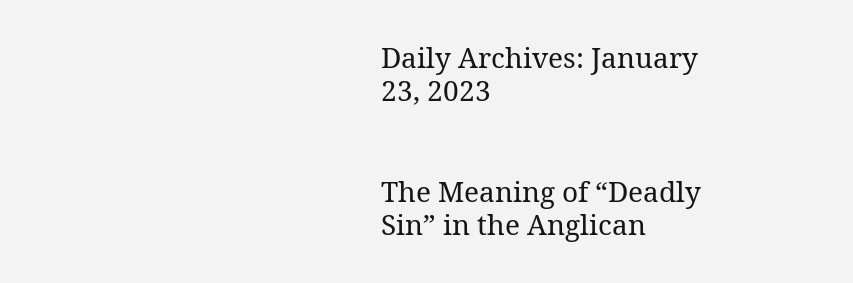Daily Archives: January 23, 2023


The Meaning of “Deadly Sin” in the Anglican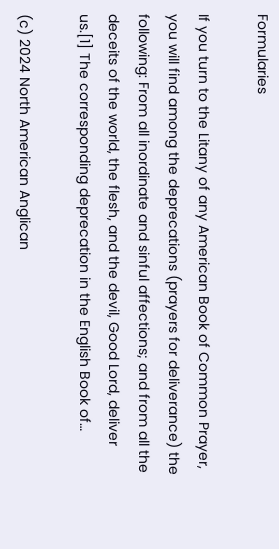Formularies

If you turn to the Litany of any American Book of Common Prayer, you will find among the deprecations (prayers for deliverance) the following: From all inordinate and sinful affections; and from all the deceits of the world, the flesh, and the devil, Good Lord, deliver us.[1] The corresponding deprecation in the English Book of…

(c) 2024 North American Anglican